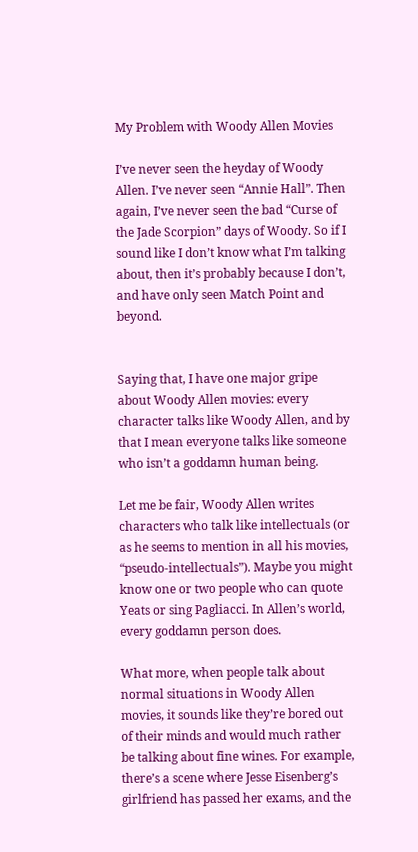My Problem with Woody Allen Movies

I’ve never seen the heyday of Woody Allen. I’ve never seen “Annie Hall”. Then again, I’ve never seen the bad “Curse of the Jade Scorpion” days of Woody. So if I sound like I don’t know what I’m talking about, then it’s probably because I don’t, and have only seen Match Point and beyond.


Saying that, I have one major gripe about Woody Allen movies: every character talks like Woody Allen, and by that I mean everyone talks like someone who isn’t a goddamn human being.

Let me be fair, Woody Allen writes characters who talk like intellectuals (or as he seems to mention in all his movies, “pseudo-intellectuals”). Maybe you might know one or two people who can quote Yeats or sing Pagliacci. In Allen’s world, every goddamn person does.

What more, when people talk about normal situations in Woody Allen movies, it sounds like they’re bored out of their minds and would much rather be talking about fine wines. For example, there’s a scene where Jesse Eisenberg’s girlfriend has passed her exams, and the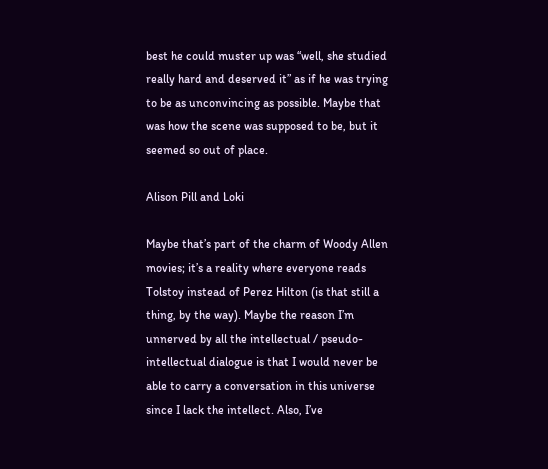best he could muster up was “well, she studied really hard and deserved it” as if he was trying to be as unconvincing as possible. Maybe that was how the scene was supposed to be, but it seemed so out of place.

Alison Pill and Loki

Maybe that’s part of the charm of Woody Allen movies; it’s a reality where everyone reads Tolstoy instead of Perez Hilton (is that still a thing, by the way). Maybe the reason I’m unnerved by all the intellectual / pseudo-intellectual dialogue is that I would never be able to carry a conversation in this universe since I lack the intellect. Also, I’ve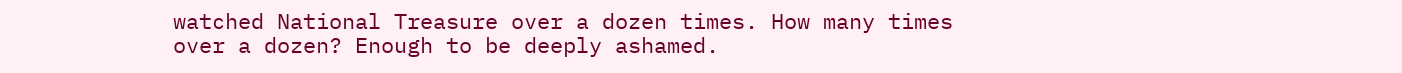watched National Treasure over a dozen times. How many times over a dozen? Enough to be deeply ashamed.